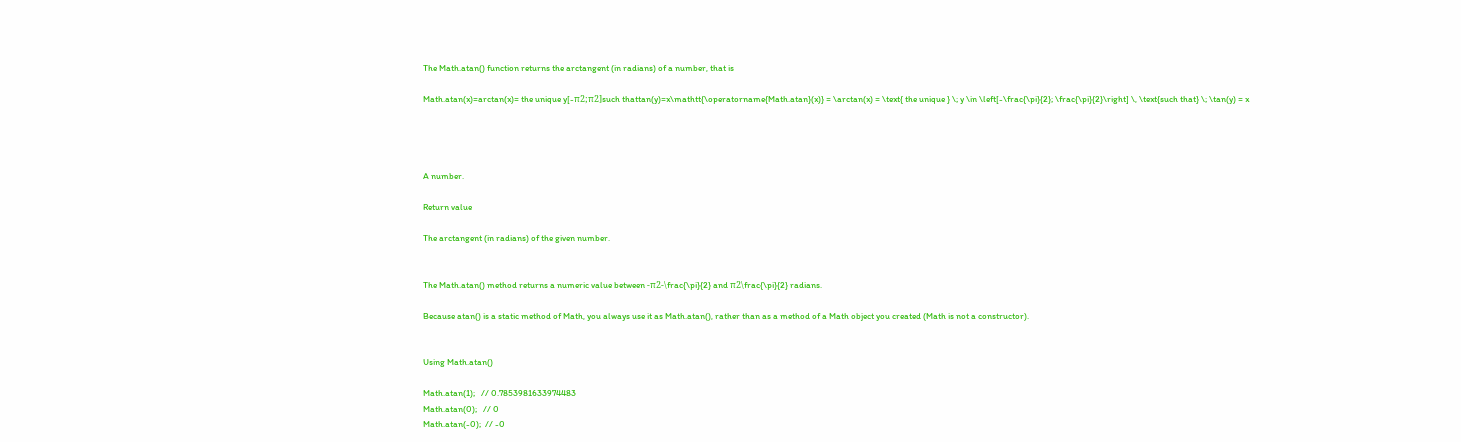The Math.atan() function returns the arctangent (in radians) of a number, that is

Math.atan(x)=arctan(x)= the unique y[-π2;π2]such thattan(y)=x\mathtt{\operatorname{Math.atan}(x)} = \arctan(x) = \text{ the unique } \; y \in \left[-\frac{\pi}{2}; \frac{\pi}{2}\right] \, \text{such that} \; \tan(y) = x




A number.

Return value

The arctangent (in radians) of the given number.


The Math.atan() method returns a numeric value between -π2-\frac{\pi}{2} and π2\frac{\pi}{2} radians.

Because atan() is a static method of Math, you always use it as Math.atan(), rather than as a method of a Math object you created (Math is not a constructor).


Using Math.atan()

Math.atan(1);   // 0.7853981633974483
Math.atan(0);   // 0
Math.atan(-0);  // -0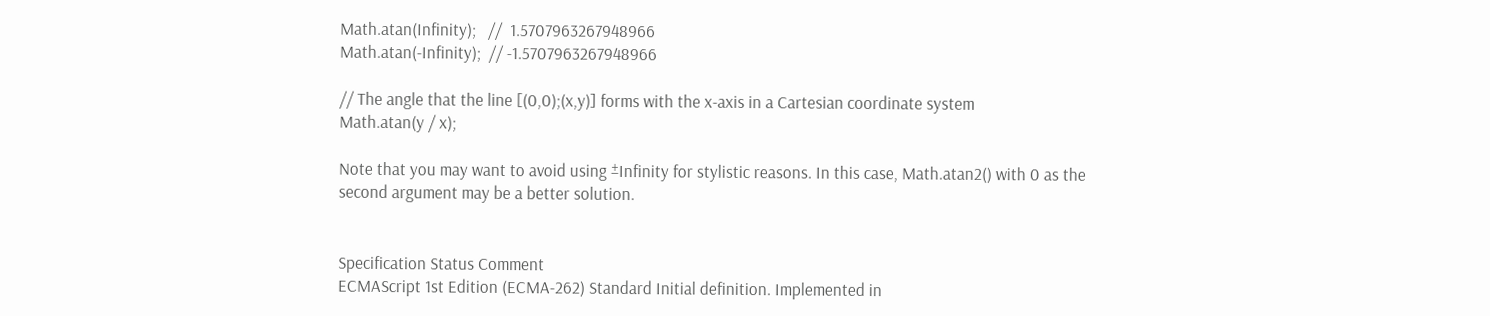Math.atan(Infinity);   //  1.5707963267948966
Math.atan(-Infinity);  // -1.5707963267948966

// The angle that the line [(0,0);(x,y)] forms with the x-axis in a Cartesian coordinate system
Math.atan(y / x);

Note that you may want to avoid using ±Infinity for stylistic reasons. In this case, Math.atan2() with 0 as the second argument may be a better solution.


Specification Status Comment
ECMAScript 1st Edition (ECMA-262) Standard Initial definition. Implemented in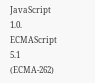JavaScript 1.0.
ECMAScript 5.1 (ECMA-262)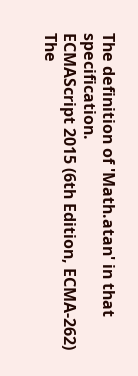The definition of 'Math.atan' in that specification.
ECMAScript 2015 (6th Edition, ECMA-262)
The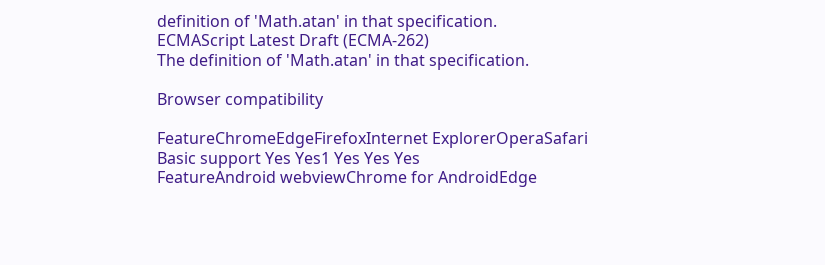definition of 'Math.atan' in that specification.
ECMAScript Latest Draft (ECMA-262)
The definition of 'Math.atan' in that specification.

Browser compatibility

FeatureChromeEdgeFirefoxInternet ExplorerOperaSafari
Basic support Yes Yes1 Yes Yes Yes
FeatureAndroid webviewChrome for AndroidEdge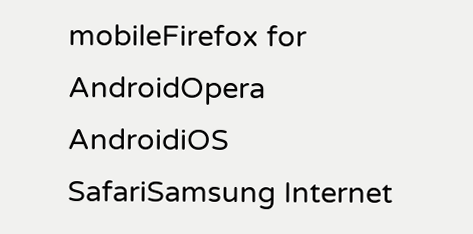mobileFirefox for AndroidOpera AndroidiOS SafariSamsung Internet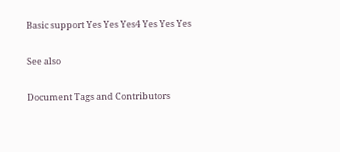Basic support Yes Yes Yes4 Yes Yes Yes

See also

Document Tags and Contributors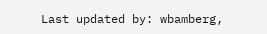Last updated by: wbamberg,